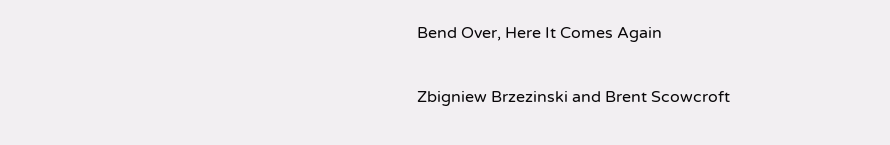Bend Over, Here It Comes Again

Zbigniew Brzezinski and Brent Scowcroft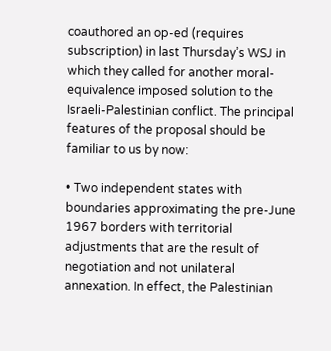coauthored an op-ed (requires subscription) in last Thursday’s WSJ in which they called for another moral-equivalence imposed solution to the Israeli-Palestinian conflict. The principal features of the proposal should be familiar to us by now:

• Two independent states with boundaries approximating the pre-June 1967 borders with territorial adjustments that are the result of negotiation and not unilateral annexation. In effect, the Palestinian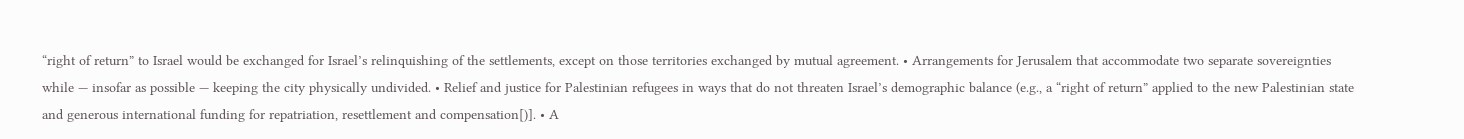“right of return” to Israel would be exchanged for Israel’s relinquishing of the settlements, except on those territories exchanged by mutual agreement. • Arrangements for Jerusalem that accommodate two separate sovereignties while — insofar as possible — keeping the city physically undivided. • Relief and justice for Palestinian refugees in ways that do not threaten Israel’s demographic balance (e.g., a “right of return” applied to the new Palestinian state and generous international funding for repatriation, resettlement and compensation[)]. • A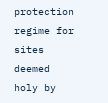protection regime for sites deemed holy by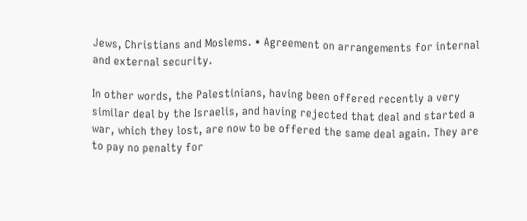Jews, Christians and Moslems. • Agreement on arrangements for internal and external security.

In other words, the Palestinians, having been offered recently a very similar deal by the Israelis, and having rejected that deal and started a war, which they lost, are now to be offered the same deal again. They are to pay no penalty for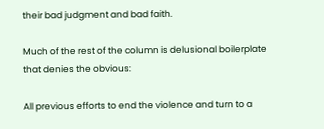their bad judgment and bad faith.

Much of the rest of the column is delusional boilerplate that denies the obvious:

All previous efforts to end the violence and turn to a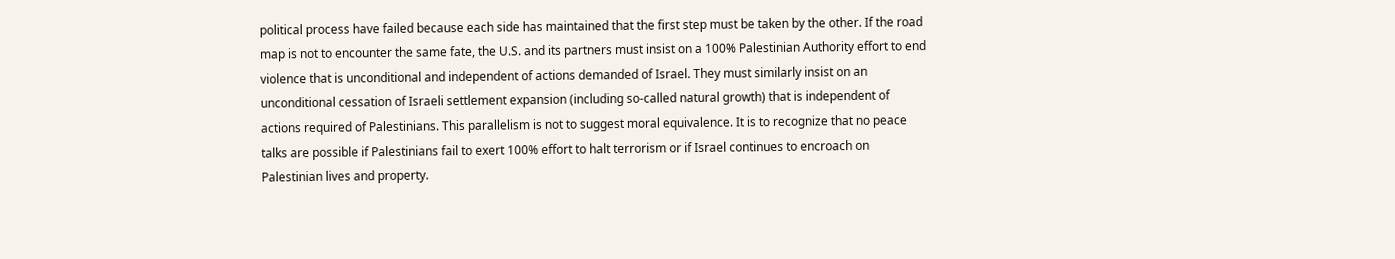political process have failed because each side has maintained that the first step must be taken by the other. If the road map is not to encounter the same fate, the U.S. and its partners must insist on a 100% Palestinian Authority effort to end violence that is unconditional and independent of actions demanded of Israel. They must similarly insist on an unconditional cessation of Israeli settlement expansion (including so-called natural growth) that is independent of actions required of Palestinians. This parallelism is not to suggest moral equivalence. It is to recognize that no peace talks are possible if Palestinians fail to exert 100% effort to halt terrorism or if Israel continues to encroach on Palestinian lives and property.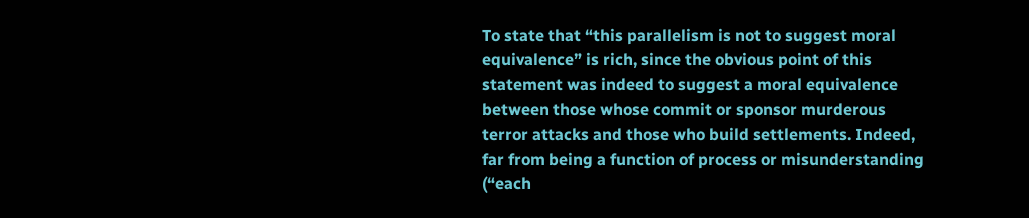To state that “this parallelism is not to suggest moral equivalence” is rich, since the obvious point of this statement was indeed to suggest a moral equivalence between those whose commit or sponsor murderous terror attacks and those who build settlements. Indeed, far from being a function of process or misunderstanding (“each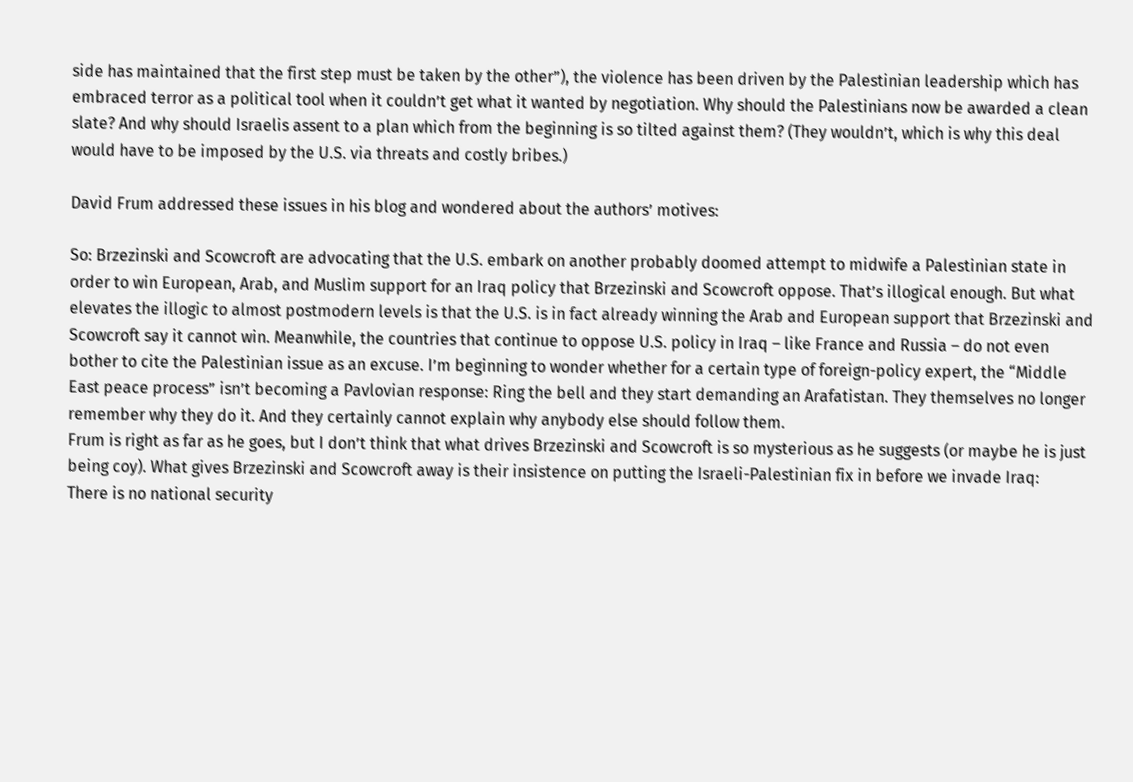side has maintained that the first step must be taken by the other”), the violence has been driven by the Palestinian leadership which has embraced terror as a political tool when it couldn’t get what it wanted by negotiation. Why should the Palestinians now be awarded a clean slate? And why should Israelis assent to a plan which from the beginning is so tilted against them? (They wouldn’t, which is why this deal would have to be imposed by the U.S. via threats and costly bribes.)

David Frum addressed these issues in his blog and wondered about the authors’ motives:

So: Brzezinski and Scowcroft are advocating that the U.S. embark on another probably doomed attempt to midwife a Palestinian state in order to win European, Arab, and Muslim support for an Iraq policy that Brzezinski and Scowcroft oppose. That’s illogical enough. But what elevates the illogic to almost postmodern levels is that the U.S. is in fact already winning the Arab and European support that Brzezinski and Scowcroft say it cannot win. Meanwhile, the countries that continue to oppose U.S. policy in Iraq – like France and Russia – do not even bother to cite the Palestinian issue as an excuse. I’m beginning to wonder whether for a certain type of foreign-policy expert, the “Middle East peace process” isn’t becoming a Pavlovian response: Ring the bell and they start demanding an Arafatistan. They themselves no longer remember why they do it. And they certainly cannot explain why anybody else should follow them.
Frum is right as far as he goes, but I don’t think that what drives Brzezinski and Scowcroft is so mysterious as he suggests (or maybe he is just being coy). What gives Brzezinski and Scowcroft away is their insistence on putting the Israeli-Palestinian fix in before we invade Iraq:
There is no national security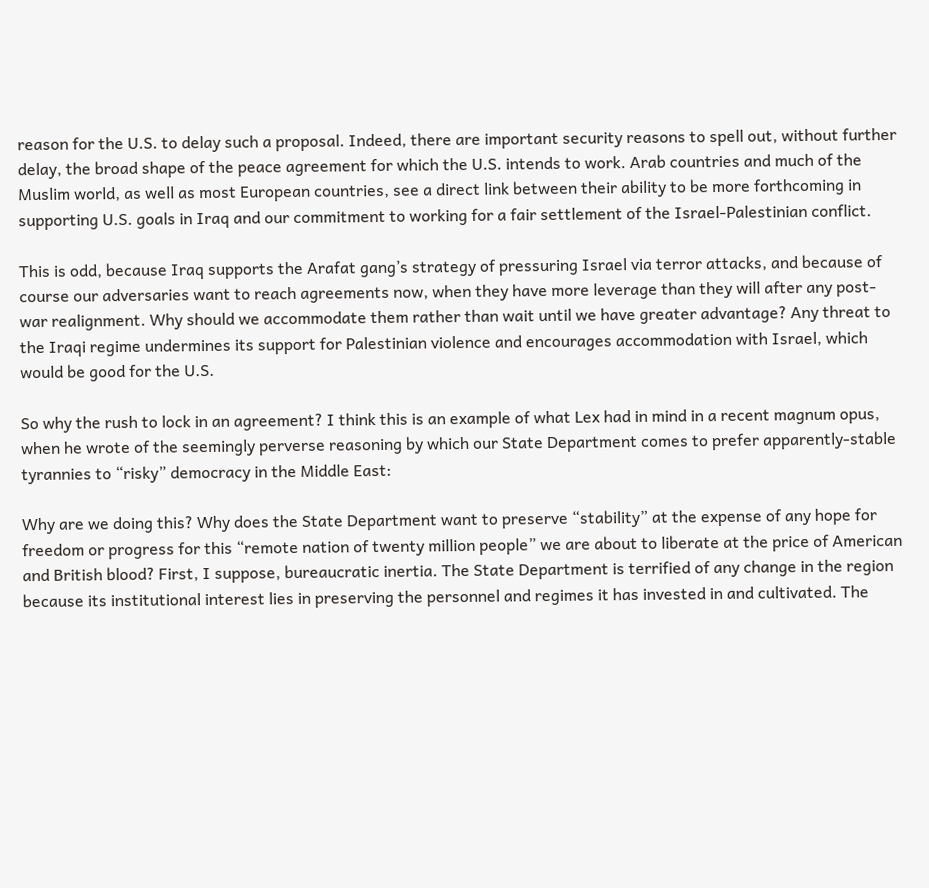reason for the U.S. to delay such a proposal. Indeed, there are important security reasons to spell out, without further delay, the broad shape of the peace agreement for which the U.S. intends to work. Arab countries and much of the Muslim world, as well as most European countries, see a direct link between their ability to be more forthcoming in supporting U.S. goals in Iraq and our commitment to working for a fair settlement of the Israel-Palestinian conflict.

This is odd, because Iraq supports the Arafat gang’s strategy of pressuring Israel via terror attacks, and because of course our adversaries want to reach agreements now, when they have more leverage than they will after any post-war realignment. Why should we accommodate them rather than wait until we have greater advantage? Any threat to the Iraqi regime undermines its support for Palestinian violence and encourages accommodation with Israel, which would be good for the U.S.

So why the rush to lock in an agreement? I think this is an example of what Lex had in mind in a recent magnum opus, when he wrote of the seemingly perverse reasoning by which our State Department comes to prefer apparently-stable tyrannies to “risky” democracy in the Middle East:

Why are we doing this? Why does the State Department want to preserve “stability” at the expense of any hope for freedom or progress for this “remote nation of twenty million people” we are about to liberate at the price of American and British blood? First, I suppose, bureaucratic inertia. The State Department is terrified of any change in the region because its institutional interest lies in preserving the personnel and regimes it has invested in and cultivated. The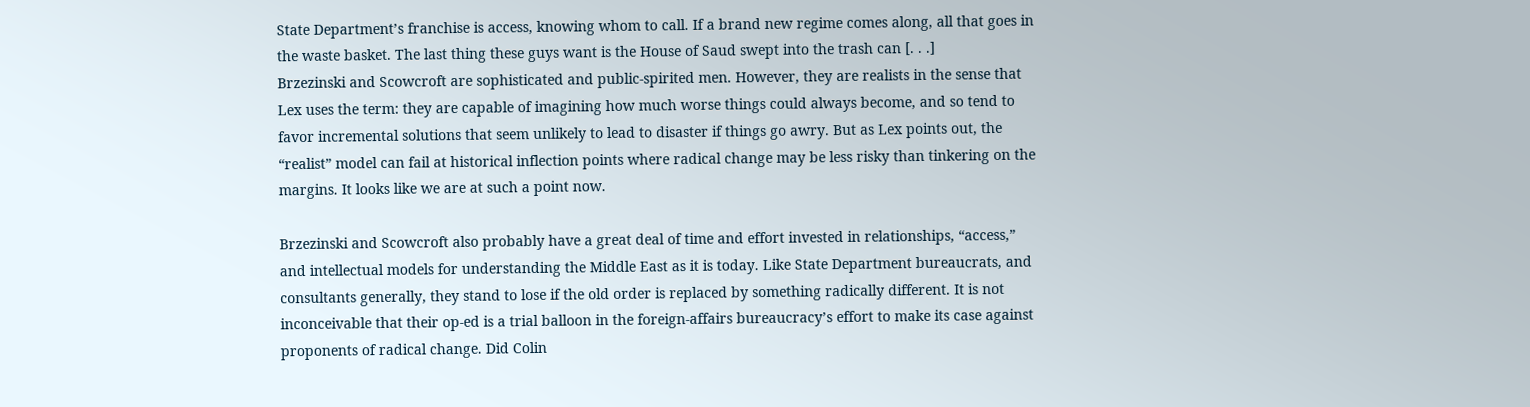State Department’s franchise is access, knowing whom to call. If a brand new regime comes along, all that goes in the waste basket. The last thing these guys want is the House of Saud swept into the trash can [. . .]
Brzezinski and Scowcroft are sophisticated and public-spirited men. However, they are realists in the sense that Lex uses the term: they are capable of imagining how much worse things could always become, and so tend to favor incremental solutions that seem unlikely to lead to disaster if things go awry. But as Lex points out, the “realist” model can fail at historical inflection points where radical change may be less risky than tinkering on the margins. It looks like we are at such a point now.

Brzezinski and Scowcroft also probably have a great deal of time and effort invested in relationships, “access,” and intellectual models for understanding the Middle East as it is today. Like State Department bureaucrats, and consultants generally, they stand to lose if the old order is replaced by something radically different. It is not inconceivable that their op-ed is a trial balloon in the foreign-affairs bureaucracy’s effort to make its case against proponents of radical change. Did Colin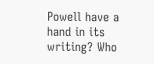Powell have a hand in its writing? Who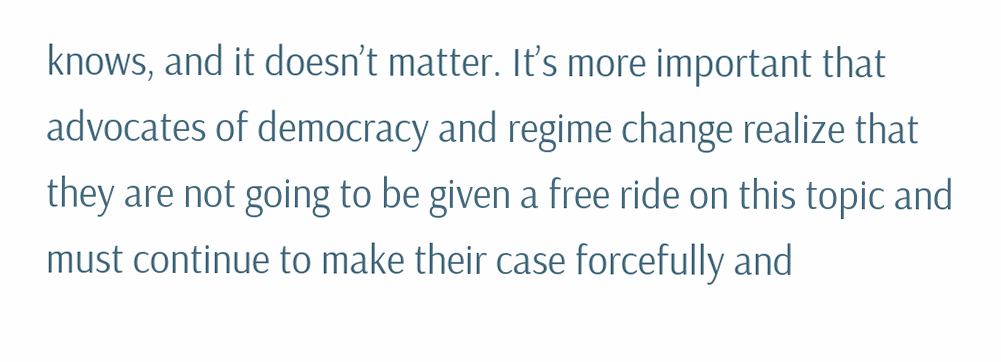knows, and it doesn’t matter. It’s more important that advocates of democracy and regime change realize that they are not going to be given a free ride on this topic and must continue to make their case forcefully and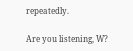repeatedly.

Are you listening, W?